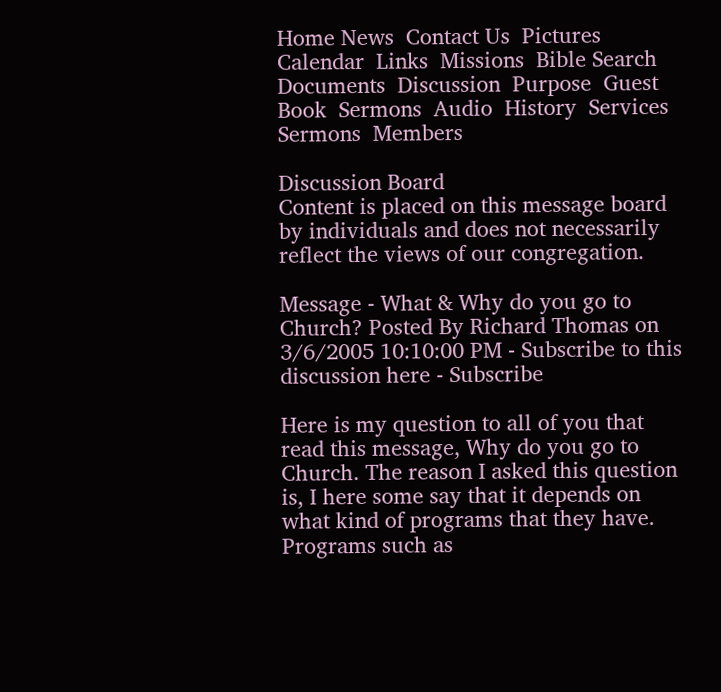Home News  Contact Us  Pictures  Calendar  Links  Missions  Bible Search
Documents  Discussion  Purpose  Guest Book  Sermons  Audio  History  Services  Sermons  Members

Discussion Board
Content is placed on this message board by individuals and does not necessarily reflect the views of our congregation.

Message - What & Why do you go to Church? Posted By Richard Thomas on 3/6/2005 10:10:00 PM - Subscribe to this discussion here - Subscribe

Here is my question to all of you that read this message, Why do you go to Church. The reason I asked this question is, I here some say that it depends on what kind of programs that they have. Programs such as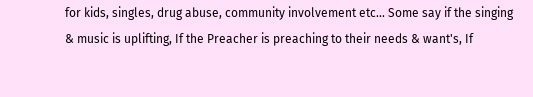for kids, singles, drug abuse, community involvement etc... Some say if the singing & music is uplifting, If the Preacher is preaching to their needs & want's, If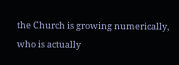the Church is growing numerically, who is actually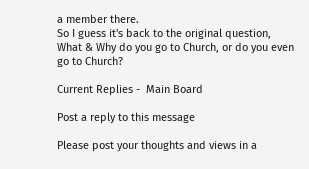a member there.
So I guess it's back to the original question, What & Why do you go to Church, or do you even go to Church?

Current Replies -  Main Board

Post a reply to this message

Please post your thoughts and views in a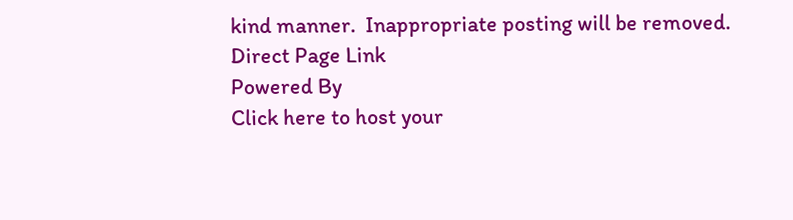kind manner.  Inappropriate posting will be removed.
Direct Page Link
Powered By
Click here to host your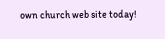own church web site today!